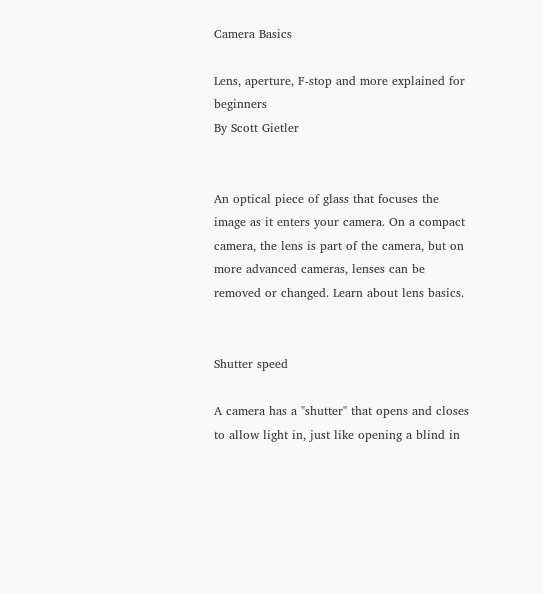Camera Basics

Lens, aperture, F-stop and more explained for beginners
By Scott Gietler


An optical piece of glass that focuses the image as it enters your camera. On a compact camera, the lens is part of the camera, but on more advanced cameras, lenses can be removed or changed. Learn about lens basics.


Shutter speed

A camera has a "shutter" that opens and closes to allow light in, just like opening a blind in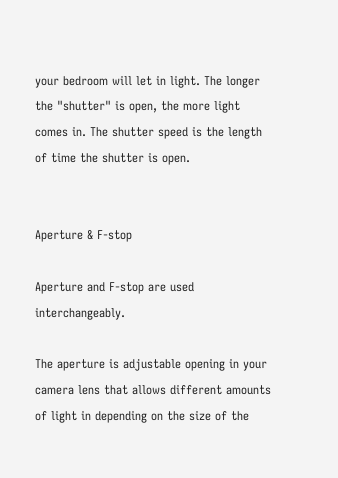your bedroom will let in light. The longer the "shutter" is open, the more light comes in. The shutter speed is the length of time the shutter is open.


Aperture & F-stop

Aperture and F-stop are used interchangeably.

The aperture is adjustable opening in your camera lens that allows different amounts of light in depending on the size of the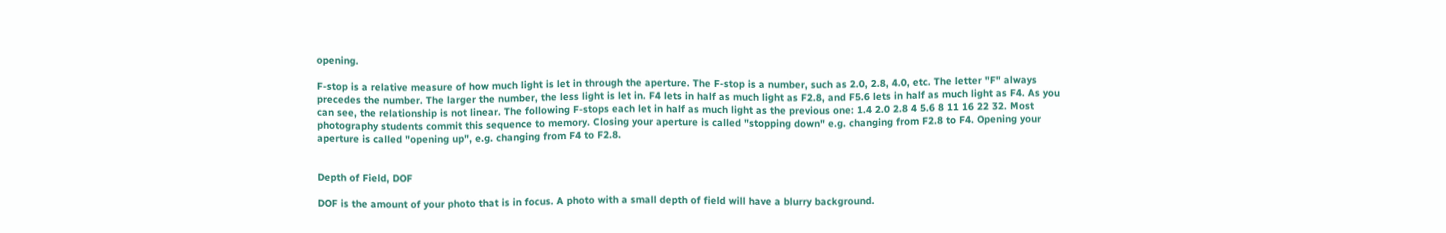opening.

F-stop is a relative measure of how much light is let in through the aperture. The F-stop is a number, such as 2.0, 2.8, 4.0, etc. The letter "F" always precedes the number. The larger the number, the less light is let in. F4 lets in half as much light as F2.8, and F5.6 lets in half as much light as F4. As you can see, the relationship is not linear. The following F-stops each let in half as much light as the previous one: 1.4 2.0 2.8 4 5.6 8 11 16 22 32. Most photography students commit this sequence to memory. Closing your aperture is called "stopping down" e.g. changing from F2.8 to F4. Opening your aperture is called "opening up", e.g. changing from F4 to F2.8.


Depth of Field, DOF

DOF is the amount of your photo that is in focus. A photo with a small depth of field will have a blurry background.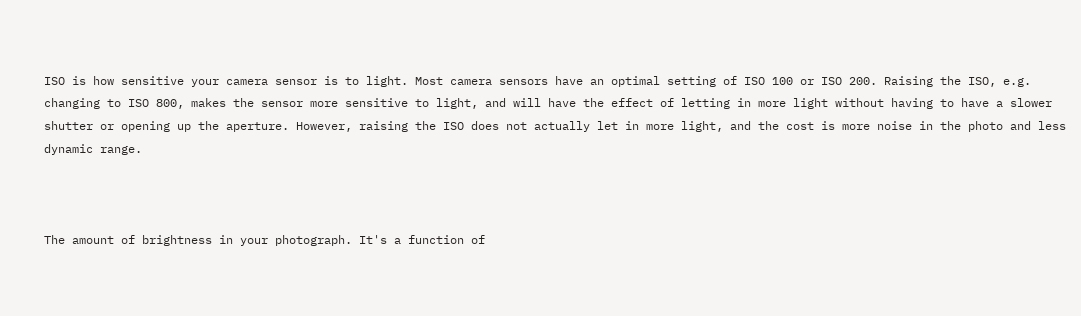ISO is how sensitive your camera sensor is to light. Most camera sensors have an optimal setting of ISO 100 or ISO 200. Raising the ISO, e.g. changing to ISO 800, makes the sensor more sensitive to light, and will have the effect of letting in more light without having to have a slower shutter or opening up the aperture. However, raising the ISO does not actually let in more light, and the cost is more noise in the photo and less dynamic range.



The amount of brightness in your photograph. It's a function of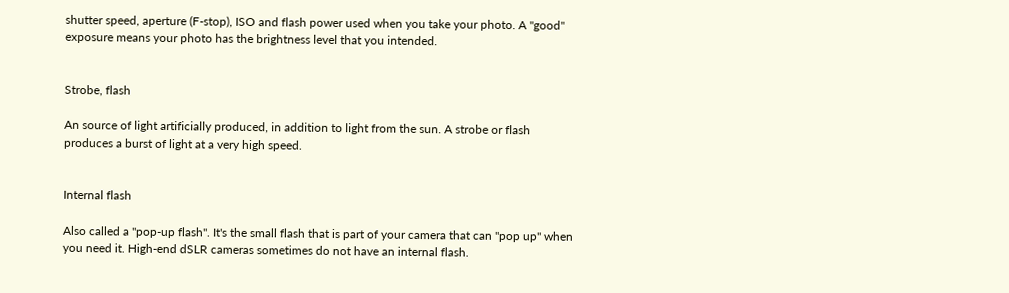shutter speed, aperture (F-stop), ISO and flash power used when you take your photo. A "good" exposure means your photo has the brightness level that you intended.


Strobe, flash

An source of light artificially produced, in addition to light from the sun. A strobe or flash produces a burst of light at a very high speed.


Internal flash

Also called a "pop-up flash". It's the small flash that is part of your camera that can "pop up" when you need it. High-end dSLR cameras sometimes do not have an internal flash.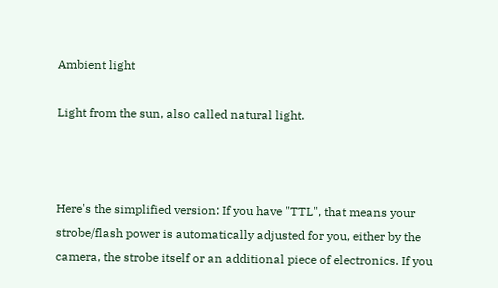Ambient light

Light from the sun, also called natural light.



Here's the simplified version: If you have "TTL", that means your strobe/flash power is automatically adjusted for you, either by the camera, the strobe itself or an additional piece of electronics. If you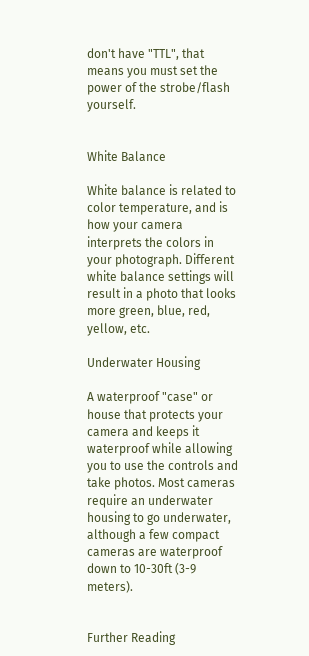don't have "TTL", that means you must set the power of the strobe/flash yourself.


White Balance

White balance is related to color temperature, and is how your camera interprets the colors in your photograph. Different white balance settings will result in a photo that looks more green, blue, red, yellow, etc.

Underwater Housing

A waterproof "case" or house that protects your camera and keeps it waterproof while allowing you to use the controls and take photos. Most cameras require an underwater housing to go underwater, although a few compact cameras are waterproof down to 10-30ft (3-9 meters).


Further Reading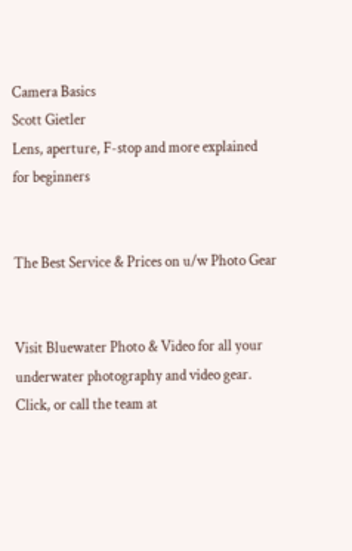Camera Basics
Scott Gietler
Lens, aperture, F-stop and more explained for beginners


The Best Service & Prices on u/w Photo Gear


Visit Bluewater Photo & Video for all your underwater photography and video gear. Click, or call the team at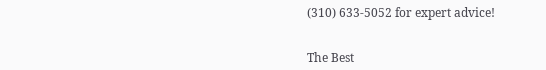(310) 633-5052 for expert advice!


The Best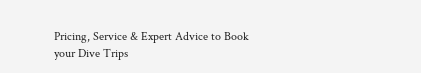Pricing, Service & Expert Advice to Book your Dive Trips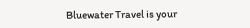Bluewater Travel is your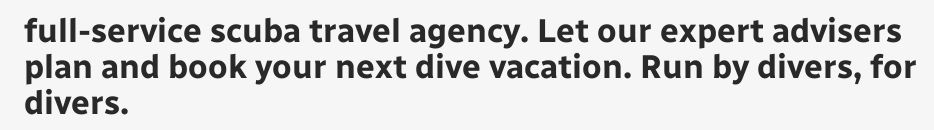full-service scuba travel agency. Let our expert advisers plan and book your next dive vacation. Run by divers, for divers.